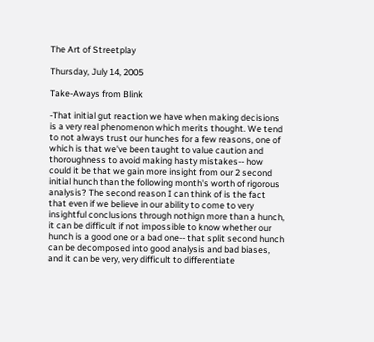The Art of Streetplay

Thursday, July 14, 2005

Take-Aways from Blink

-That initial gut reaction we have when making decisions is a very real phenomenon which merits thought. We tend to not always trust our hunches for a few reasons, one of which is that we've been taught to value caution and thoroughness to avoid making hasty mistakes-- how could it be that we gain more insight from our 2 second initial hunch than the following month's worth of rigorous analysis? The second reason I can think of is the fact that even if we believe in our ability to come to very insightful conclusions through nothign more than a hunch, it can be difficult if not impossible to know whether our hunch is a good one or a bad one-- that split second hunch can be decomposed into good analysis and bad biases, and it can be very, very difficult to differentiate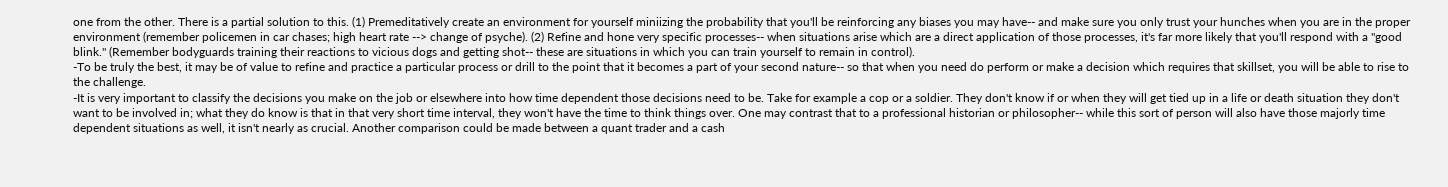one from the other. There is a partial solution to this. (1) Premeditatively create an environment for yourself miniizing the probability that you'll be reinforcing any biases you may have-- and make sure you only trust your hunches when you are in the proper environment (remember policemen in car chases; high heart rate --> change of psyche). (2) Refine and hone very specific processes-- when situations arise which are a direct application of those processes, it's far more likely that you'll respond with a "good blink." (Remember bodyguards training their reactions to vicious dogs and getting shot-- these are situations in which you can train yourself to remain in control).
-To be truly the best, it may be of value to refine and practice a particular process or drill to the point that it becomes a part of your second nature-- so that when you need do perform or make a decision which requires that skillset, you will be able to rise to the challenge.
-It is very important to classify the decisions you make on the job or elsewhere into how time dependent those decisions need to be. Take for example a cop or a soldier. They don't know if or when they will get tied up in a life or death situation they don't want to be involved in; what they do know is that in that very short time interval, they won't have the time to think things over. One may contrast that to a professional historian or philosopher-- while this sort of person will also have those majorly time dependent situations as well, it isn't nearly as crucial. Another comparison could be made between a quant trader and a cash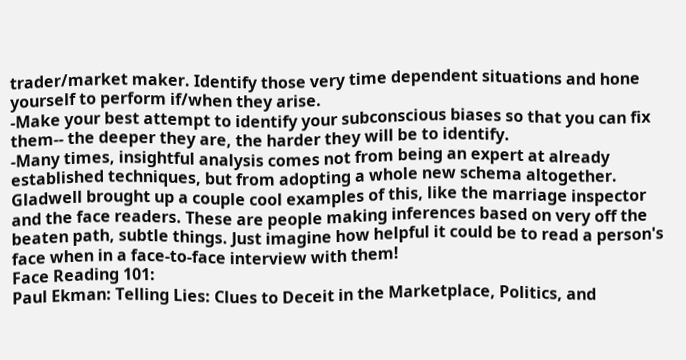trader/market maker. Identify those very time dependent situations and hone yourself to perform if/when they arise.
-Make your best attempt to identify your subconscious biases so that you can fix them-- the deeper they are, the harder they will be to identify.
-Many times, insightful analysis comes not from being an expert at already established techniques, but from adopting a whole new schema altogether. Gladwell brought up a couple cool examples of this, like the marriage inspector and the face readers. These are people making inferences based on very off the beaten path, subtle things. Just imagine how helpful it could be to read a person's face when in a face-to-face interview with them!
Face Reading 101:
Paul Ekman: Telling Lies: Clues to Deceit in the Marketplace, Politics, and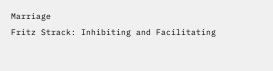Marriage
Fritz Strack: Inhibiting and Facilitating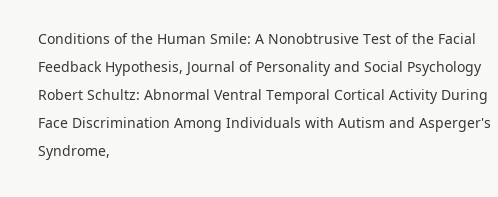Conditions of the Human Smile: A Nonobtrusive Test of the Facial Feedback Hypothesis, Journal of Personality and Social Psychology
Robert Schultz: Abnormal Ventral Temporal Cortical Activity During Face Discrimination Among Individuals with Autism and Asperger's Syndrome,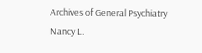Archives of General Psychiatry
Nancy L.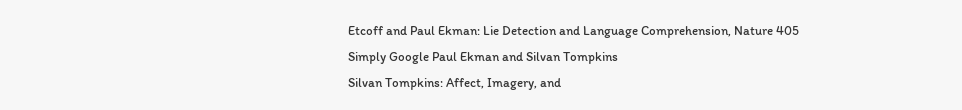Etcoff and Paul Ekman: Lie Detection and Language Comprehension, Nature 405
Simply Google Paul Ekman and Silvan Tompkins
Silvan Tompkins: Affect, Imagery, and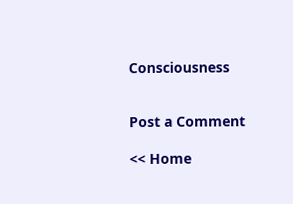Consciousness


Post a Comment

<< Home